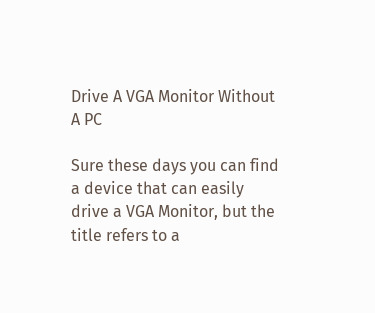Drive A VGA Monitor Without A PC

Sure these days you can find a device that can easily drive a VGA Monitor, but the title refers to a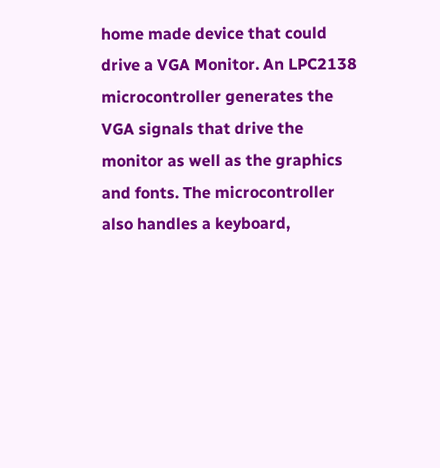home made device that could drive a VGA Monitor. An LPC2138 microcontroller generates the VGA signals that drive the monitor as well as the graphics and fonts. The microcontroller also handles a keyboard,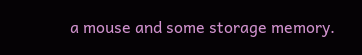a mouse and some storage memory.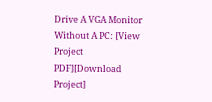Drive A VGA Monitor Without A PC: [View Project PDF][Download Project]